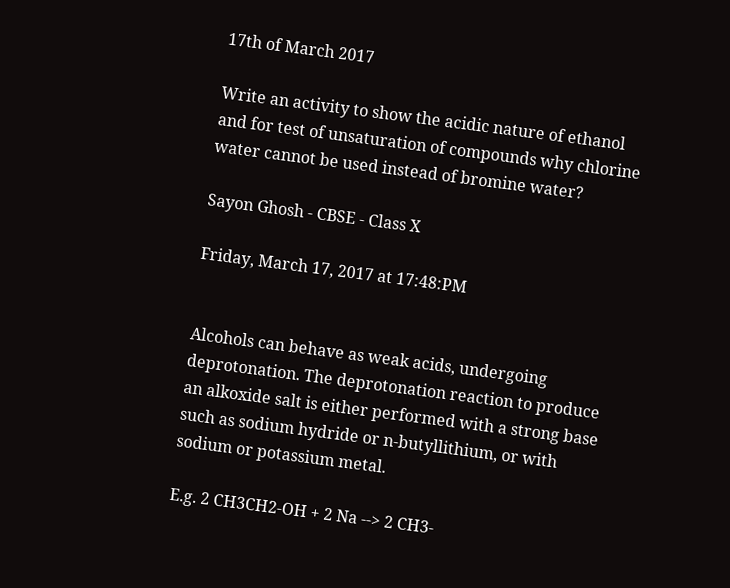17th of March 2017

Write an activity to show the acidic nature of ethanol and for test of unsaturation of compounds why chlorine water cannot be used instead of bromine water?

Sayon Ghosh - CBSE - Class X

Friday, March 17, 2017 at 17:48:PM


Alcohols can behave as weak acids, undergoing deprotonation. The deprotonation reaction to produce an alkoxide salt is either performed with a strong base such as sodium hydride or n-butyllithium, or with sodium or potassium metal.

E.g. 2 CH3CH2-OH + 2 Na --> 2 CH3-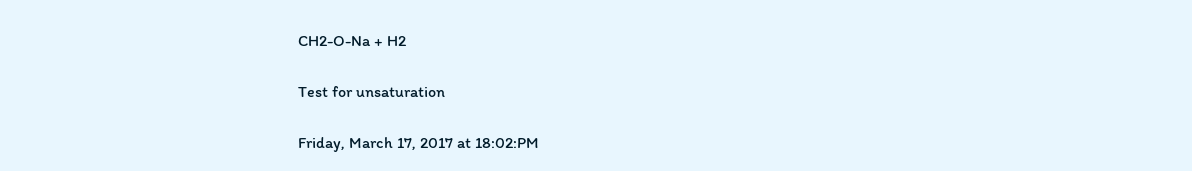CH2-O-Na + H2

Test for unsaturation

Friday, March 17, 2017 at 18:02:PM